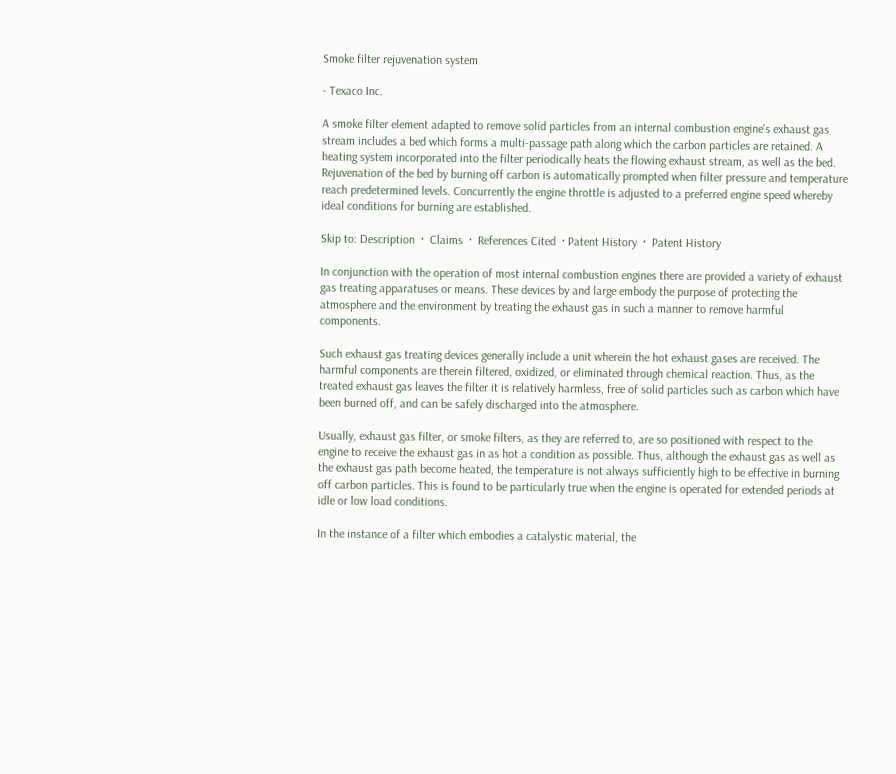Smoke filter rejuvenation system

- Texaco Inc.

A smoke filter element adapted to remove solid particles from an internal combustion engine's exhaust gas stream includes a bed which forms a multi-passage path along which the carbon particles are retained. A heating system incorporated into the filter periodically heats the flowing exhaust stream, as well as the bed. Rejuvenation of the bed by burning off carbon is automatically prompted when filter pressure and temperature reach predetermined levels. Concurrently the engine throttle is adjusted to a preferred engine speed whereby ideal conditions for burning are established.

Skip to: Description  ·  Claims  ·  References Cited  · Patent History  ·  Patent History

In conjunction with the operation of most internal combustion engines there are provided a variety of exhaust gas treating apparatuses or means. These devices by and large embody the purpose of protecting the atmosphere and the environment by treating the exhaust gas in such a manner to remove harmful components.

Such exhaust gas treating devices generally include a unit wherein the hot exhaust gases are received. The harmful components are therein filtered, oxidized, or eliminated through chemical reaction. Thus, as the treated exhaust gas leaves the filter it is relatively harmless, free of solid particles such as carbon which have been burned off, and can be safely discharged into the atmosphere.

Usually, exhaust gas filter, or smoke filters, as they are referred to, are so positioned with respect to the engine to receive the exhaust gas in as hot a condition as possible. Thus, although the exhaust gas as well as the exhaust gas path become heated, the temperature is not always sufficiently high to be effective in burning off carbon particles. This is found to be particularly true when the engine is operated for extended periods at idle or low load conditions.

In the instance of a filter which embodies a catalystic material, the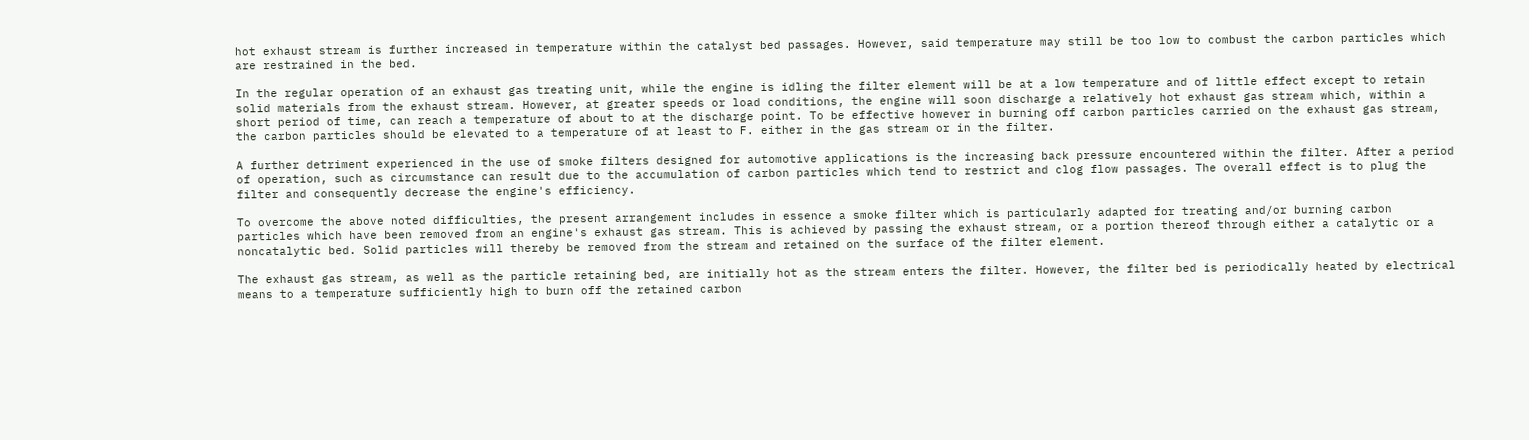hot exhaust stream is further increased in temperature within the catalyst bed passages. However, said temperature may still be too low to combust the carbon particles which are restrained in the bed.

In the regular operation of an exhaust gas treating unit, while the engine is idling the filter element will be at a low temperature and of little effect except to retain solid materials from the exhaust stream. However, at greater speeds or load conditions, the engine will soon discharge a relatively hot exhaust gas stream which, within a short period of time, can reach a temperature of about to at the discharge point. To be effective however in burning off carbon particles carried on the exhaust gas stream, the carbon particles should be elevated to a temperature of at least to F. either in the gas stream or in the filter.

A further detriment experienced in the use of smoke filters designed for automotive applications is the increasing back pressure encountered within the filter. After a period of operation, such as circumstance can result due to the accumulation of carbon particles which tend to restrict and clog flow passages. The overall effect is to plug the filter and consequently decrease the engine's efficiency.

To overcome the above noted difficulties, the present arrangement includes in essence a smoke filter which is particularly adapted for treating and/or burning carbon particles which have been removed from an engine's exhaust gas stream. This is achieved by passing the exhaust stream, or a portion thereof through either a catalytic or a noncatalytic bed. Solid particles will thereby be removed from the stream and retained on the surface of the filter element.

The exhaust gas stream, as well as the particle retaining bed, are initially hot as the stream enters the filter. However, the filter bed is periodically heated by electrical means to a temperature sufficiently high to burn off the retained carbon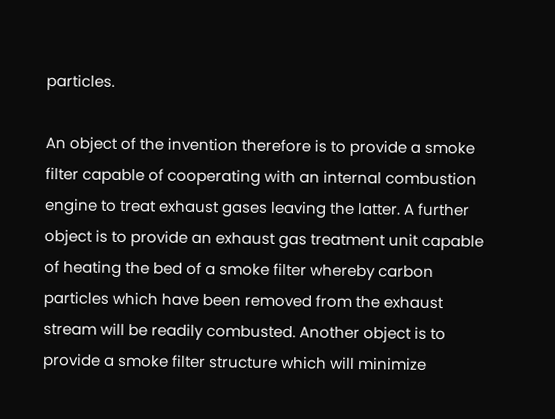particles.

An object of the invention therefore is to provide a smoke filter capable of cooperating with an internal combustion engine to treat exhaust gases leaving the latter. A further object is to provide an exhaust gas treatment unit capable of heating the bed of a smoke filter whereby carbon particles which have been removed from the exhaust stream will be readily combusted. Another object is to provide a smoke filter structure which will minimize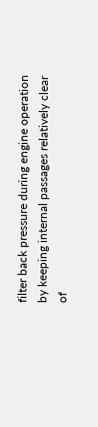filter back pressure during engine operation by keeping internal passages relatively clear of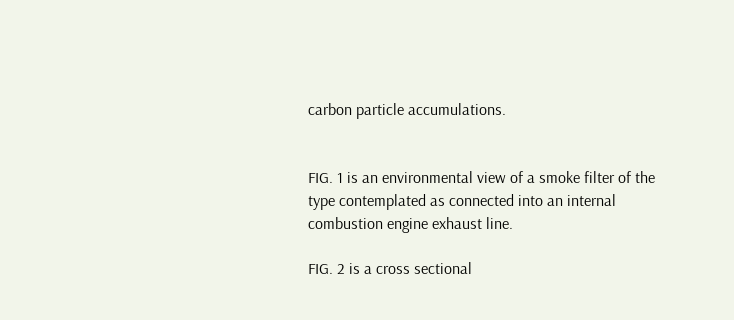carbon particle accumulations.


FIG. 1 is an environmental view of a smoke filter of the type contemplated as connected into an internal combustion engine exhaust line.

FIG. 2 is a cross sectional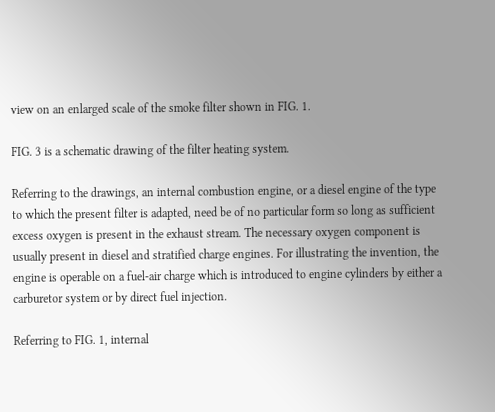view on an enlarged scale of the smoke filter shown in FIG. 1.

FIG. 3 is a schematic drawing of the filter heating system.

Referring to the drawings, an internal combustion engine, or a diesel engine of the type to which the present filter is adapted, need be of no particular form so long as sufficient excess oxygen is present in the exhaust stream. The necessary oxygen component is usually present in diesel and stratified charge engines. For illustrating the invention, the engine is operable on a fuel-air charge which is introduced to engine cylinders by either a carburetor system or by direct fuel injection.

Referring to FIG. 1, internal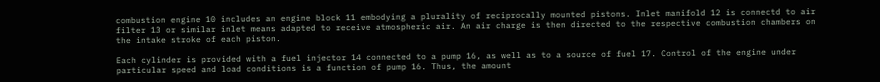combustion engine 10 includes an engine block 11 embodying a plurality of reciprocally mounted pistons. Inlet manifold 12 is connectd to air filter 13 or similar inlet means adapted to receive atmospheric air. An air charge is then directed to the respective combustion chambers on the intake stroke of each piston.

Each cylinder is provided with a fuel injector 14 connected to a pump 16, as well as to a source of fuel 17. Control of the engine under particular speed and load conditions is a function of pump 16. Thus, the amount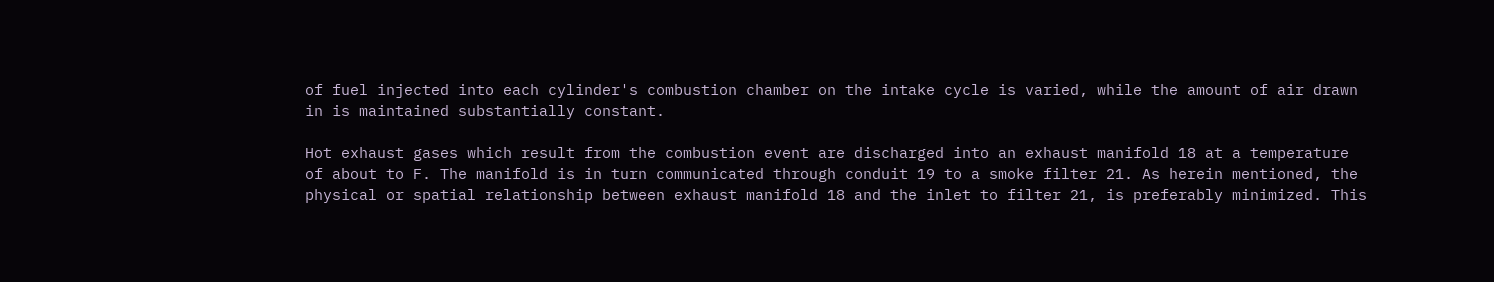of fuel injected into each cylinder's combustion chamber on the intake cycle is varied, while the amount of air drawn in is maintained substantially constant.

Hot exhaust gases which result from the combustion event are discharged into an exhaust manifold 18 at a temperature of about to F. The manifold is in turn communicated through conduit 19 to a smoke filter 21. As herein mentioned, the physical or spatial relationship between exhaust manifold 18 and the inlet to filter 21, is preferably minimized. This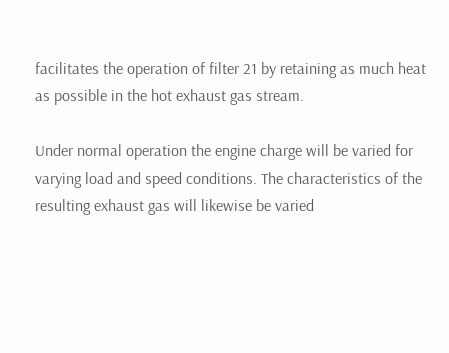facilitates the operation of filter 21 by retaining as much heat as possible in the hot exhaust gas stream.

Under normal operation the engine charge will be varied for varying load and speed conditions. The characteristics of the resulting exhaust gas will likewise be varied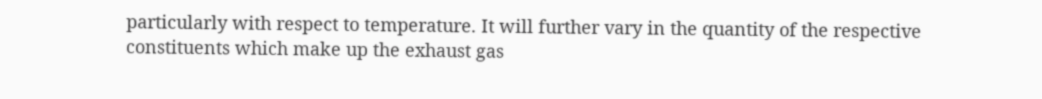particularly with respect to temperature. It will further vary in the quantity of the respective constituents which make up the exhaust gas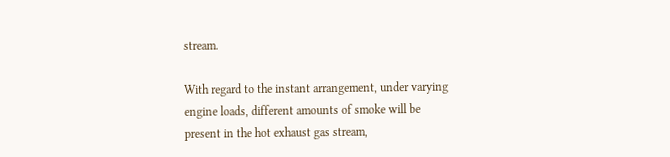stream.

With regard to the instant arrangement, under varying engine loads, different amounts of smoke will be present in the hot exhaust gas stream,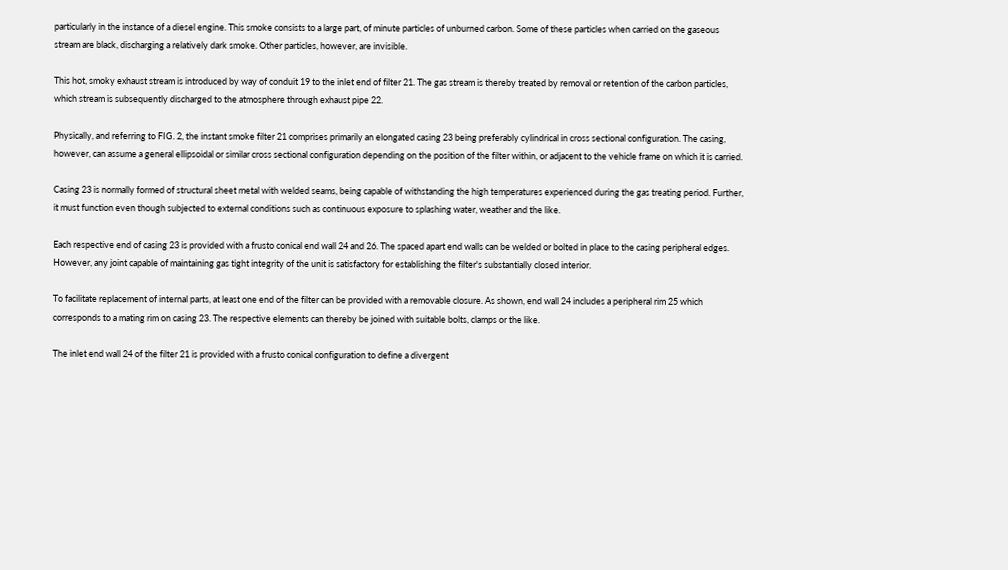particularly in the instance of a diesel engine. This smoke consists to a large part, of minute particles of unburned carbon. Some of these particles when carried on the gaseous stream are black, discharging a relatively dark smoke. Other particles, however, are invisible.

This hot, smoky exhaust stream is introduced by way of conduit 19 to the inlet end of filter 21. The gas stream is thereby treated by removal or retention of the carbon particles, which stream is subsequently discharged to the atmosphere through exhaust pipe 22.

Physically, and referring to FIG. 2, the instant smoke filter 21 comprises primarily an elongated casing 23 being preferably cylindrical in cross sectional configuration. The casing, however, can assume a general ellipsoidal or similar cross sectional configuration depending on the position of the filter within, or adjacent to the vehicle frame on which it is carried.

Casing 23 is normally formed of structural sheet metal with welded seams, being capable of withstanding the high temperatures experienced during the gas treating period. Further, it must function even though subjected to external conditions such as continuous exposure to splashing water, weather and the like.

Each respective end of casing 23 is provided with a frusto conical end wall 24 and 26. The spaced apart end walls can be welded or bolted in place to the casing peripheral edges. However, any joint capable of maintaining gas tight integrity of the unit is satisfactory for establishing the filter's substantially closed interior.

To facilitate replacement of internal parts, at least one end of the filter can be provided with a removable closure. As shown, end wall 24 includes a peripheral rim 25 which corresponds to a mating rim on casing 23. The respective elements can thereby be joined with suitable bolts, clamps or the like.

The inlet end wall 24 of the filter 21 is provided with a frusto conical configuration to define a divergent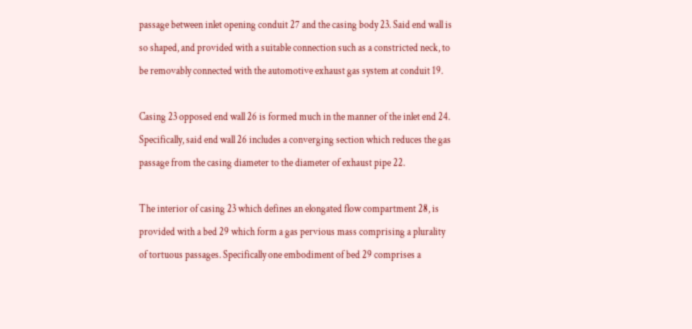passage between inlet opening conduit 27 and the casing body 23. Said end wall is so shaped, and provided with a suitable connection such as a constricted neck, to be removably connected with the automotive exhaust gas system at conduit 19.

Casing 23 opposed end wall 26 is formed much in the manner of the inlet end 24. Specifically, said end wall 26 includes a converging section which reduces the gas passage from the casing diameter to the diameter of exhaust pipe 22.

The interior of casing 23 which defines an elongated flow compartment 28, is provided with a bed 29 which form a gas pervious mass comprising a plurality of tortuous passages. Specifically one embodiment of bed 29 comprises a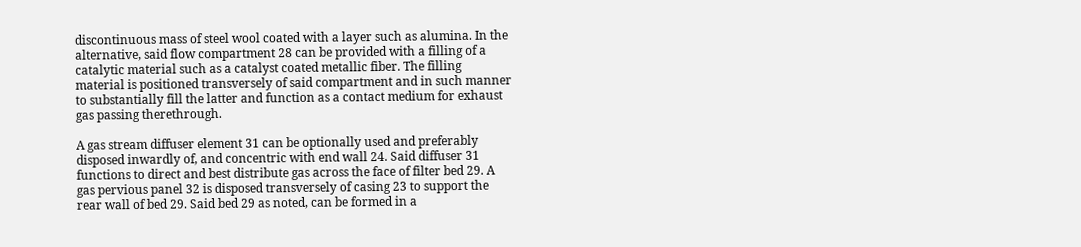discontinuous mass of steel wool coated with a layer such as alumina. In the alternative, said flow compartment 28 can be provided with a filling of a catalytic material such as a catalyst coated metallic fiber. The filling material is positioned transversely of said compartment and in such manner to substantially fill the latter and function as a contact medium for exhaust gas passing therethrough.

A gas stream diffuser element 31 can be optionally used and preferably disposed inwardly of, and concentric with end wall 24. Said diffuser 31 functions to direct and best distribute gas across the face of filter bed 29. A gas pervious panel 32 is disposed transversely of casing 23 to support the rear wall of bed 29. Said bed 29 as noted, can be formed in a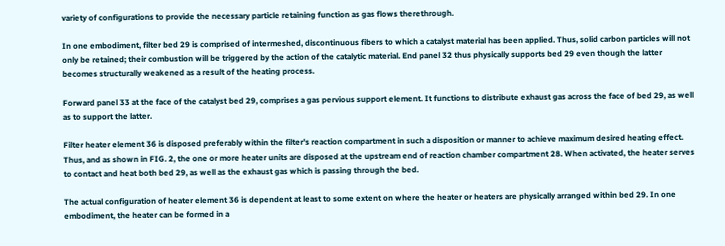variety of configurations to provide the necessary particle retaining function as gas flows therethrough.

In one embodiment, filter bed 29 is comprised of intermeshed, discontinuous fibers to which a catalyst material has been applied. Thus, solid carbon particles will not only be retained; their combustion will be triggered by the action of the catalytic material. End panel 32 thus physically supports bed 29 even though the latter becomes structurally weakened as a result of the heating process.

Forward panel 33 at the face of the catalyst bed 29, comprises a gas pervious support element. It functions to distribute exhaust gas across the face of bed 29, as well as to support the latter.

Filter heater element 36 is disposed preferably within the filter's reaction compartment in such a disposition or manner to achieve maximum desired heating effect. Thus, and as shown in FIG. 2, the one or more heater units are disposed at the upstream end of reaction chamber compartment 28. When activated, the heater serves to contact and heat both bed 29, as well as the exhaust gas which is passing through the bed.

The actual configuration of heater element 36 is dependent at least to some extent on where the heater or heaters are physically arranged within bed 29. In one embodiment, the heater can be formed in a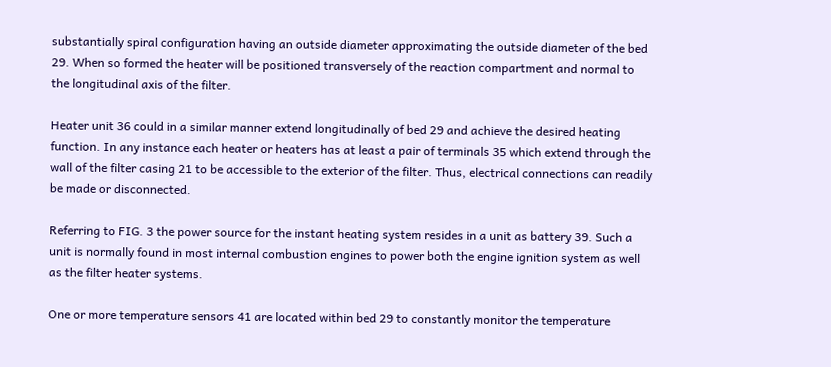substantially spiral configuration having an outside diameter approximating the outside diameter of the bed 29. When so formed the heater will be positioned transversely of the reaction compartment and normal to the longitudinal axis of the filter.

Heater unit 36 could in a similar manner extend longitudinally of bed 29 and achieve the desired heating function. In any instance each heater or heaters has at least a pair of terminals 35 which extend through the wall of the filter casing 21 to be accessible to the exterior of the filter. Thus, electrical connections can readily be made or disconnected.

Referring to FIG. 3 the power source for the instant heating system resides in a unit as battery 39. Such a unit is normally found in most internal combustion engines to power both the engine ignition system as well as the filter heater systems.

One or more temperature sensors 41 are located within bed 29 to constantly monitor the temperature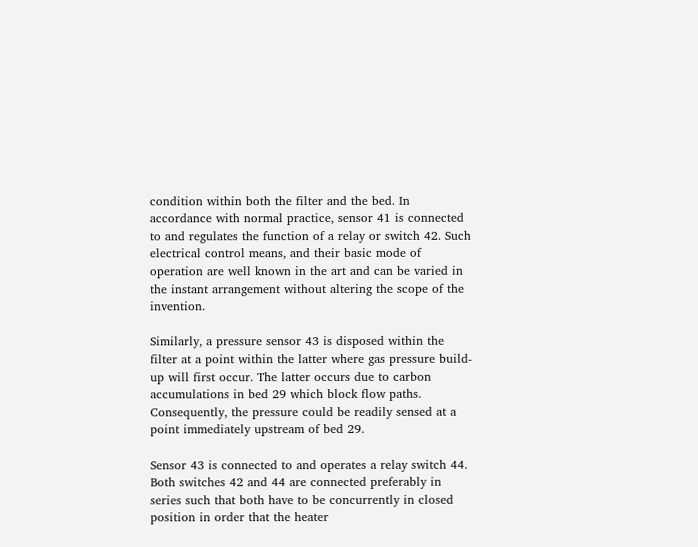condition within both the filter and the bed. In accordance with normal practice, sensor 41 is connected to and regulates the function of a relay or switch 42. Such electrical control means, and their basic mode of operation are well known in the art and can be varied in the instant arrangement without altering the scope of the invention.

Similarly, a pressure sensor 43 is disposed within the filter at a point within the latter where gas pressure build-up will first occur. The latter occurs due to carbon accumulations in bed 29 which block flow paths. Consequently, the pressure could be readily sensed at a point immediately upstream of bed 29.

Sensor 43 is connected to and operates a relay switch 44. Both switches 42 and 44 are connected preferably in series such that both have to be concurrently in closed position in order that the heater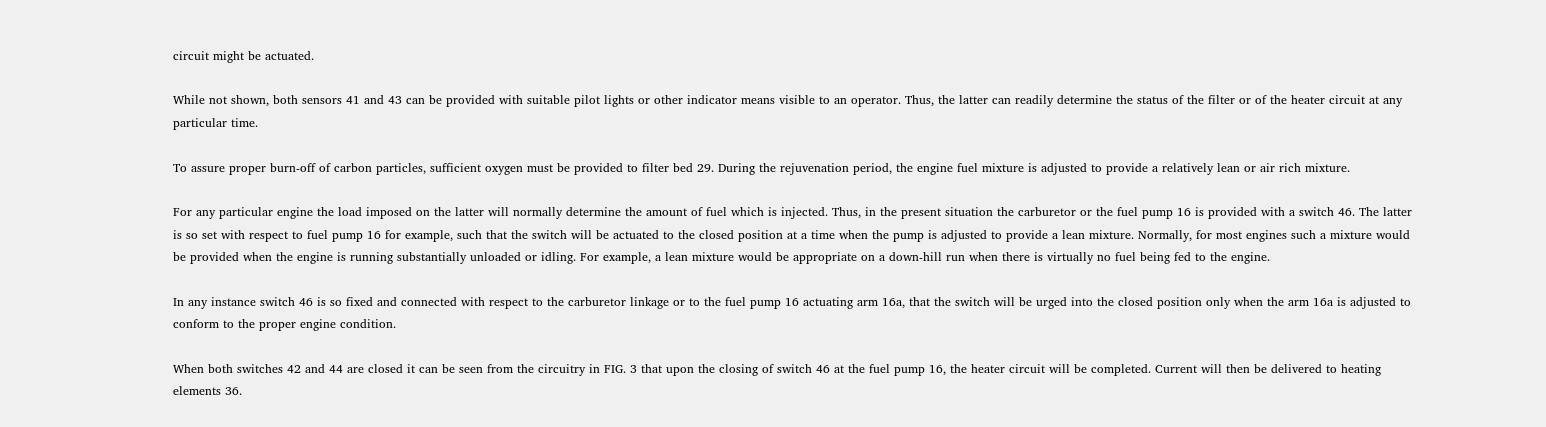circuit might be actuated.

While not shown, both sensors 41 and 43 can be provided with suitable pilot lights or other indicator means visible to an operator. Thus, the latter can readily determine the status of the filter or of the heater circuit at any particular time.

To assure proper burn-off of carbon particles, sufficient oxygen must be provided to filter bed 29. During the rejuvenation period, the engine fuel mixture is adjusted to provide a relatively lean or air rich mixture.

For any particular engine the load imposed on the latter will normally determine the amount of fuel which is injected. Thus, in the present situation the carburetor or the fuel pump 16 is provided with a switch 46. The latter is so set with respect to fuel pump 16 for example, such that the switch will be actuated to the closed position at a time when the pump is adjusted to provide a lean mixture. Normally, for most engines such a mixture would be provided when the engine is running substantially unloaded or idling. For example, a lean mixture would be appropriate on a down-hill run when there is virtually no fuel being fed to the engine.

In any instance switch 46 is so fixed and connected with respect to the carburetor linkage or to the fuel pump 16 actuating arm 16a, that the switch will be urged into the closed position only when the arm 16a is adjusted to conform to the proper engine condition.

When both switches 42 and 44 are closed it can be seen from the circuitry in FIG. 3 that upon the closing of switch 46 at the fuel pump 16, the heater circuit will be completed. Current will then be delivered to heating elements 36.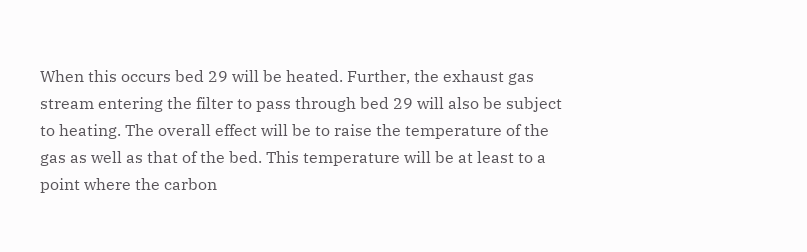When this occurs bed 29 will be heated. Further, the exhaust gas stream entering the filter to pass through bed 29 will also be subject to heating. The overall effect will be to raise the temperature of the gas as well as that of the bed. This temperature will be at least to a point where the carbon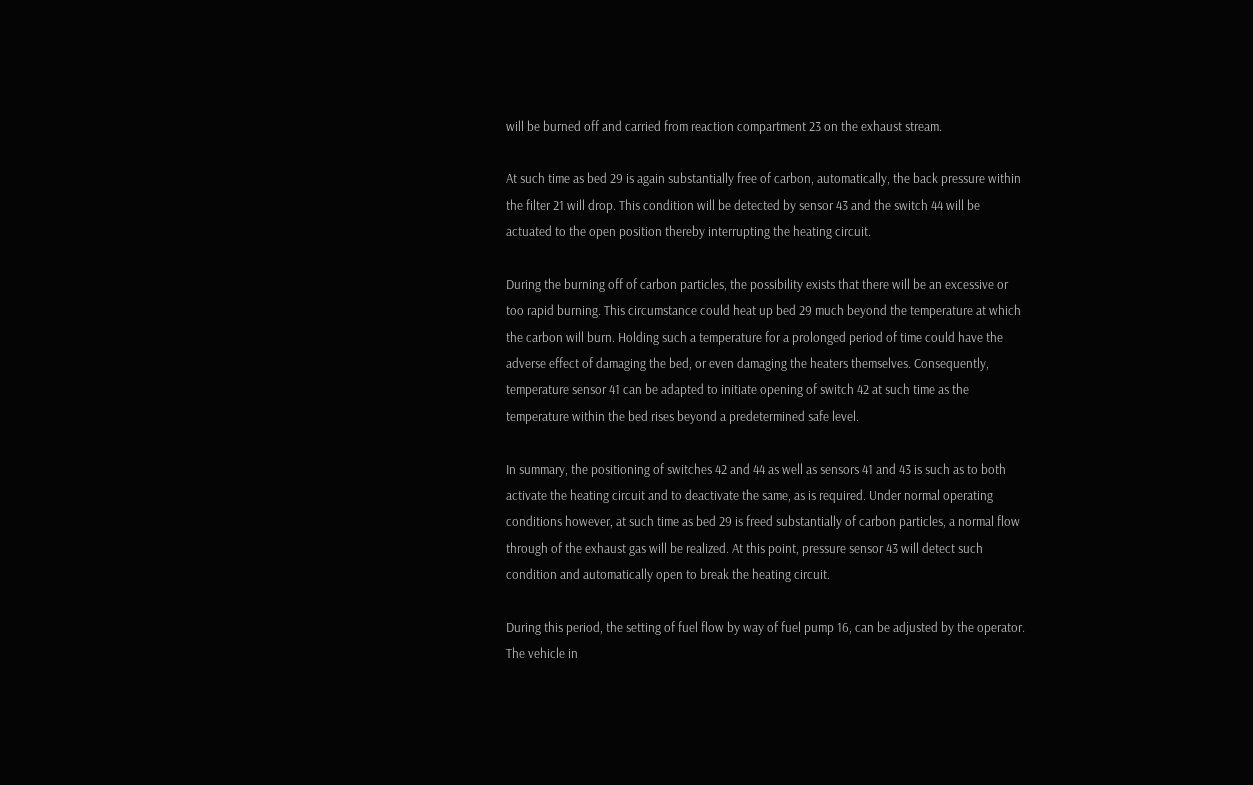will be burned off and carried from reaction compartment 23 on the exhaust stream.

At such time as bed 29 is again substantially free of carbon, automatically, the back pressure within the filter 21 will drop. This condition will be detected by sensor 43 and the switch 44 will be actuated to the open position thereby interrupting the heating circuit.

During the burning off of carbon particles, the possibility exists that there will be an excessive or too rapid burning. This circumstance could heat up bed 29 much beyond the temperature at which the carbon will burn. Holding such a temperature for a prolonged period of time could have the adverse effect of damaging the bed, or even damaging the heaters themselves. Consequently, temperature sensor 41 can be adapted to initiate opening of switch 42 at such time as the temperature within the bed rises beyond a predetermined safe level.

In summary, the positioning of switches 42 and 44 as well as sensors 41 and 43 is such as to both activate the heating circuit and to deactivate the same, as is required. Under normal operating conditions however, at such time as bed 29 is freed substantially of carbon particles, a normal flow through of the exhaust gas will be realized. At this point, pressure sensor 43 will detect such condition and automatically open to break the heating circuit.

During this period, the setting of fuel flow by way of fuel pump 16, can be adjusted by the operator. The vehicle in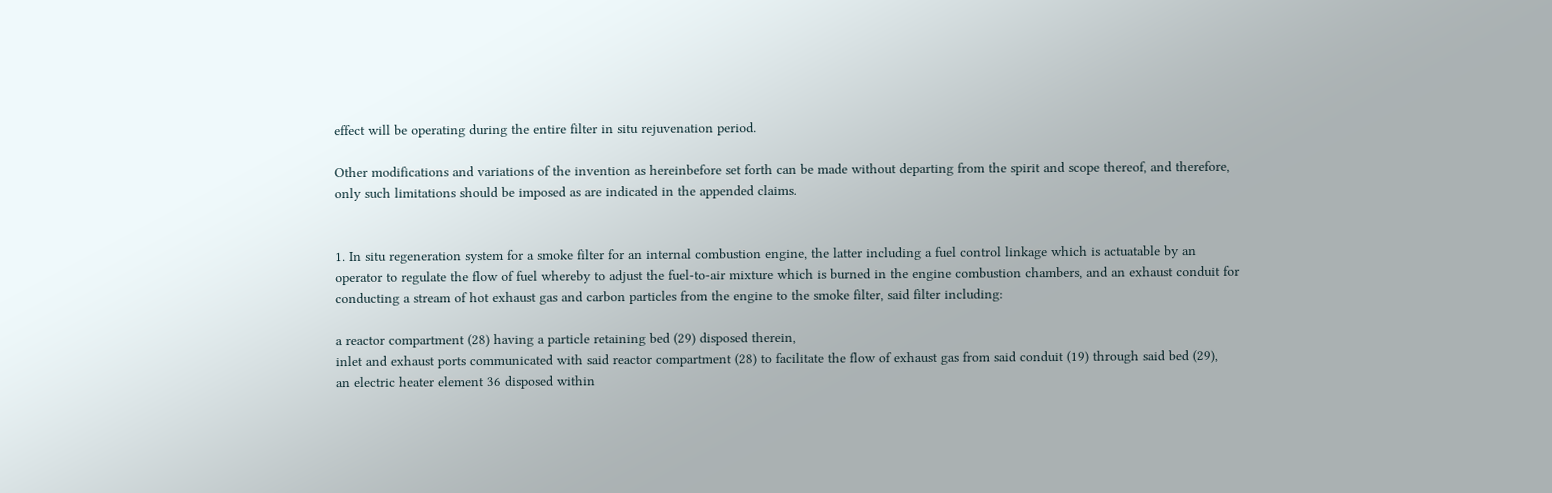effect will be operating during the entire filter in situ rejuvenation period.

Other modifications and variations of the invention as hereinbefore set forth can be made without departing from the spirit and scope thereof, and therefore, only such limitations should be imposed as are indicated in the appended claims.


1. In situ regeneration system for a smoke filter for an internal combustion engine, the latter including a fuel control linkage which is actuatable by an operator to regulate the flow of fuel whereby to adjust the fuel-to-air mixture which is burned in the engine combustion chambers, and an exhaust conduit for conducting a stream of hot exhaust gas and carbon particles from the engine to the smoke filter, said filter including:

a reactor compartment (28) having a particle retaining bed (29) disposed therein,
inlet and exhaust ports communicated with said reactor compartment (28) to facilitate the flow of exhaust gas from said conduit (19) through said bed (29),
an electric heater element 36 disposed within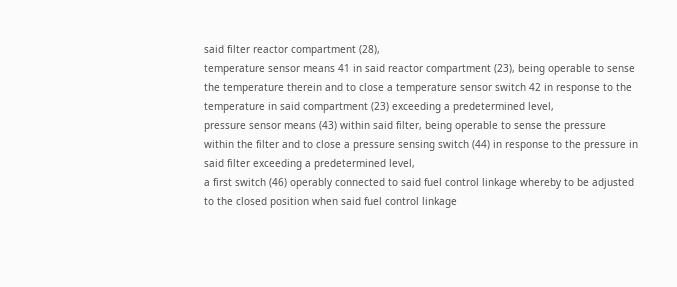said filter reactor compartment (28),
temperature sensor means 41 in said reactor compartment (23), being operable to sense the temperature therein and to close a temperature sensor switch 42 in response to the temperature in said compartment (23) exceeding a predetermined level,
pressure sensor means (43) within said filter, being operable to sense the pressure within the filter and to close a pressure sensing switch (44) in response to the pressure in said filter exceeding a predetermined level,
a first switch (46) operably connected to said fuel control linkage whereby to be adjusted to the closed position when said fuel control linkage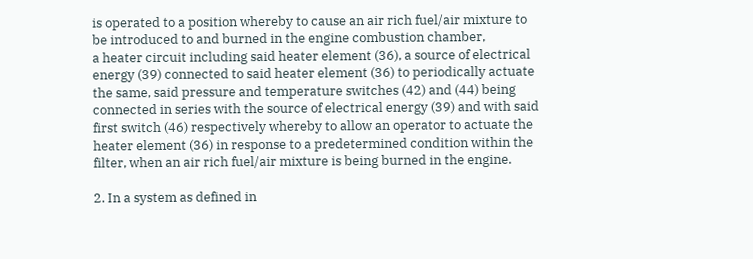is operated to a position whereby to cause an air rich fuel/air mixture to be introduced to and burned in the engine combustion chamber,
a heater circuit including said heater element (36), a source of electrical energy (39) connected to said heater element (36) to periodically actuate the same, said pressure and temperature switches (42) and (44) being connected in series with the source of electrical energy (39) and with said first switch (46) respectively whereby to allow an operator to actuate the heater element (36) in response to a predetermined condition within the filter, when an air rich fuel/air mixture is being burned in the engine.

2. In a system as defined in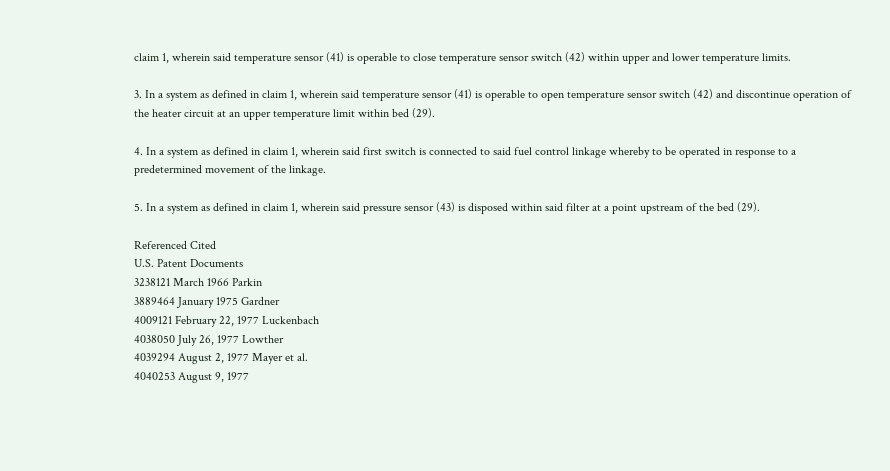claim 1, wherein said temperature sensor (41) is operable to close temperature sensor switch (42) within upper and lower temperature limits.

3. In a system as defined in claim 1, wherein said temperature sensor (41) is operable to open temperature sensor switch (42) and discontinue operation of the heater circuit at an upper temperature limit within bed (29).

4. In a system as defined in claim 1, wherein said first switch is connected to said fuel control linkage whereby to be operated in response to a predetermined movement of the linkage.

5. In a system as defined in claim 1, wherein said pressure sensor (43) is disposed within said filter at a point upstream of the bed (29).

Referenced Cited
U.S. Patent Documents
3238121 March 1966 Parkin
3889464 January 1975 Gardner
4009121 February 22, 1977 Luckenbach
4038050 July 26, 1977 Lowther
4039294 August 2, 1977 Mayer et al.
4040253 August 9, 1977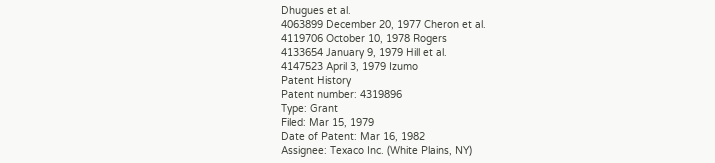Dhugues et al.
4063899 December 20, 1977 Cheron et al.
4119706 October 10, 1978 Rogers
4133654 January 9, 1979 Hill et al.
4147523 April 3, 1979 Izumo
Patent History
Patent number: 4319896
Type: Grant
Filed: Mar 15, 1979
Date of Patent: Mar 16, 1982
Assignee: Texaco Inc. (White Plains, NY)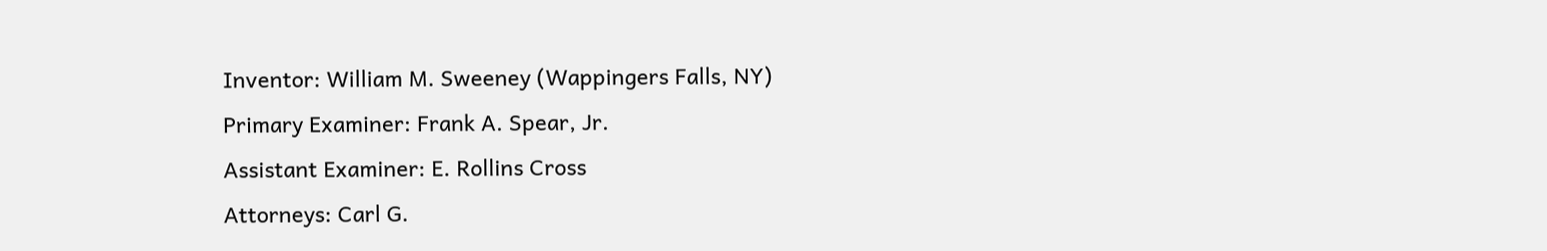Inventor: William M. Sweeney (Wappingers Falls, NY)
Primary Examiner: Frank A. Spear, Jr.
Assistant Examiner: E. Rollins Cross
Attorneys: Carl G.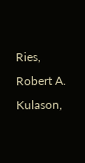Ries, Robert A. Kulason,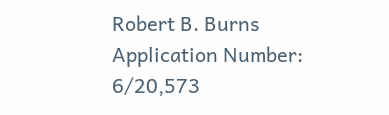Robert B. Burns
Application Number: 6/20,573